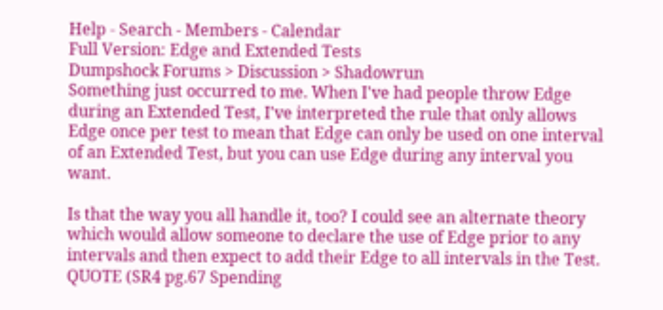Help - Search - Members - Calendar
Full Version: Edge and Extended Tests
Dumpshock Forums > Discussion > Shadowrun
Something just occurred to me. When I've had people throw Edge during an Extended Test, I've interpreted the rule that only allows Edge once per test to mean that Edge can only be used on one interval of an Extended Test, but you can use Edge during any interval you want.

Is that the way you all handle it, too? I could see an alternate theory which would allow someone to declare the use of Edge prior to any intervals and then expect to add their Edge to all intervals in the Test.
QUOTE (SR4 pg.67 Spending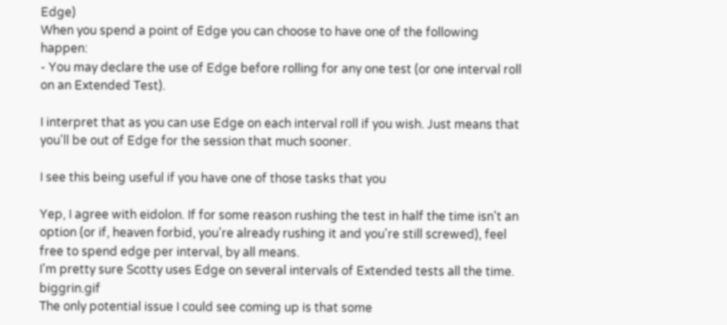Edge)
When you spend a point of Edge you can choose to have one of the following happen:
- You may declare the use of Edge before rolling for any one test (or one interval roll on an Extended Test).

I interpret that as you can use Edge on each interval roll if you wish. Just means that you'll be out of Edge for the session that much sooner.

I see this being useful if you have one of those tasks that you

Yep, I agree with eidolon. If for some reason rushing the test in half the time isn't an option (or if, heaven forbid, you're already rushing it and you're still screwed), feel free to spend edge per interval, by all means.
I'm pretty sure Scotty uses Edge on several intervals of Extended tests all the time. biggrin.gif
The only potential issue I could see coming up is that some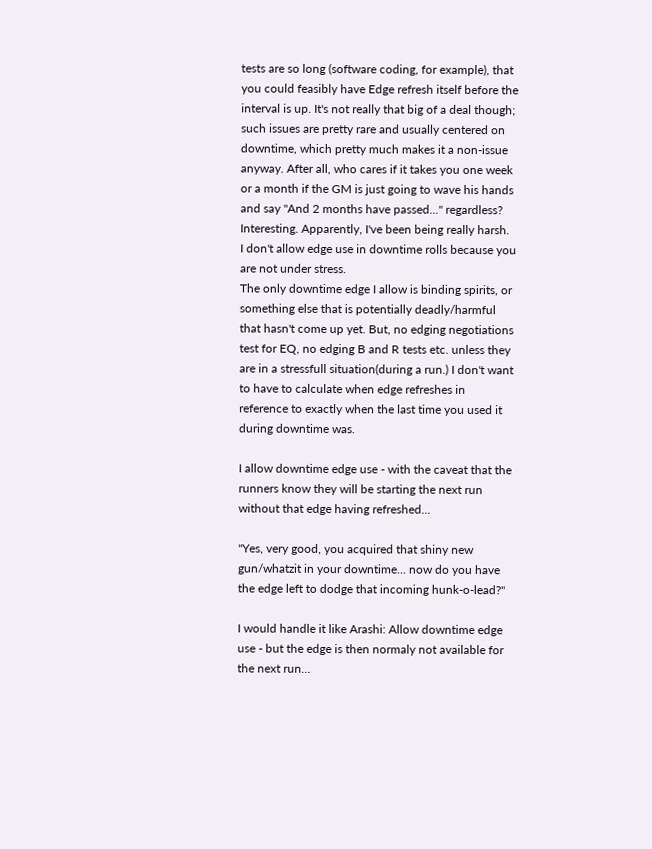tests are so long (software coding, for example), that you could feasibly have Edge refresh itself before the interval is up. It's not really that big of a deal though; such issues are pretty rare and usually centered on downtime, which pretty much makes it a non-issue anyway. After all, who cares if it takes you one week or a month if the GM is just going to wave his hands and say "And 2 months have passed..." regardless?
Interesting. Apparently, I've been being really harsh.
I don't allow edge use in downtime rolls because you are not under stress.
The only downtime edge I allow is binding spirits, or something else that is potentially deadly/harmful that hasn't come up yet. But, no edging negotiations test for EQ, no edging B and R tests etc. unless they are in a stressfull situation(during a run.) I don't want to have to calculate when edge refreshes in reference to exactly when the last time you used it during downtime was.

I allow downtime edge use - with the caveat that the runners know they will be starting the next run without that edge having refreshed...

"Yes, very good, you acquired that shiny new gun/whatzit in your downtime... now do you have the edge left to dodge that incoming hunk-o-lead?"

I would handle it like Arashi: Allow downtime edge use - but the edge is then normaly not available for the next run...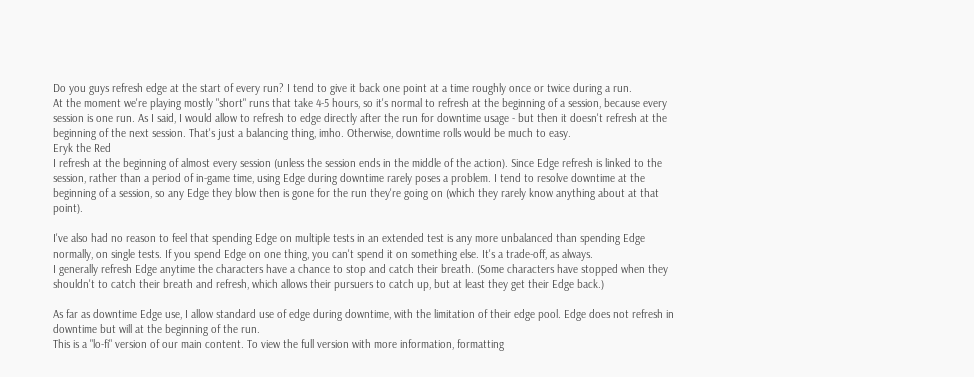Do you guys refresh edge at the start of every run? I tend to give it back one point at a time roughly once or twice during a run.
At the moment we're playing mostly "short" runs that take 4-5 hours, so it's normal to refresh at the beginning of a session, because every session is one run. As I said, I would allow to refresh to edge directly after the run for downtime usage - but then it doesn't refresh at the beginning of the next session. That's just a balancing thing, imho. Otherwise, downtime rolls would be much to easy.
Eryk the Red
I refresh at the beginning of almost every session (unless the session ends in the middle of the action). Since Edge refresh is linked to the session, rather than a period of in-game time, using Edge during downtime rarely poses a problem. I tend to resolve downtime at the beginning of a session, so any Edge they blow then is gone for the run they're going on (which they rarely know anything about at that point).

I've also had no reason to feel that spending Edge on multiple tests in an extended test is any more unbalanced than spending Edge normally, on single tests. If you spend Edge on one thing, you can't spend it on something else. It's a trade-off, as always.
I generally refresh Edge anytime the characters have a chance to stop and catch their breath. (Some characters have stopped when they shouldn't to catch their breath and refresh, which allows their pursuers to catch up, but at least they get their Edge back.)

As far as downtime Edge use, I allow standard use of edge during downtime, with the limitation of their edge pool. Edge does not refresh in downtime but will at the beginning of the run.
This is a "lo-fi" version of our main content. To view the full version with more information, formatting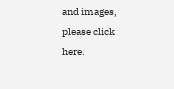and images, please click here.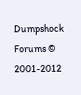Dumpshock Forums © 2001-2012